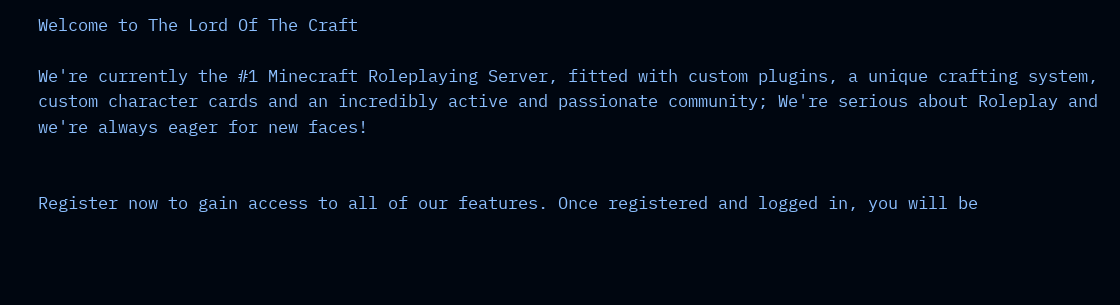Welcome to The Lord Of The Craft

We're currently the #1 Minecraft Roleplaying Server, fitted with custom plugins, a unique crafting system, custom character cards and an incredibly active and passionate community; We're serious about Roleplay and we're always eager for new faces!


Register now to gain access to all of our features. Once registered and logged in, you will be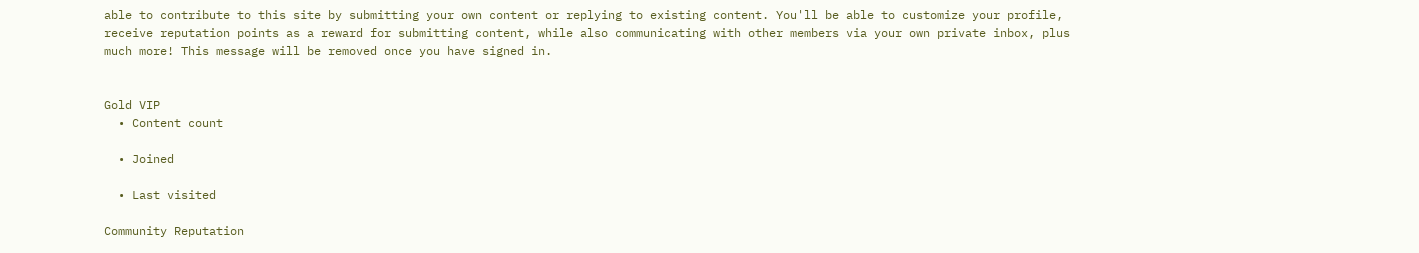able to contribute to this site by submitting your own content or replying to existing content. You'll be able to customize your profile, receive reputation points as a reward for submitting content, while also communicating with other members via your own private inbox, plus much more! This message will be removed once you have signed in.


Gold VIP
  • Content count

  • Joined

  • Last visited

Community Reputation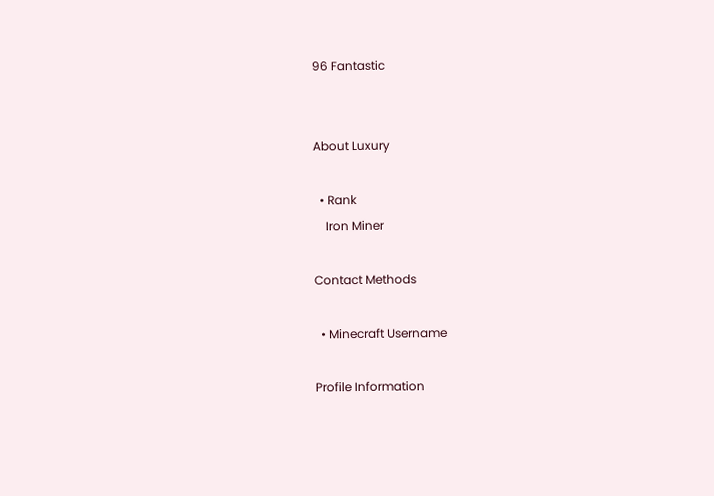96 Fantastic


About Luxury

  • Rank
    Iron Miner

Contact Methods

  • Minecraft Username

Profile Information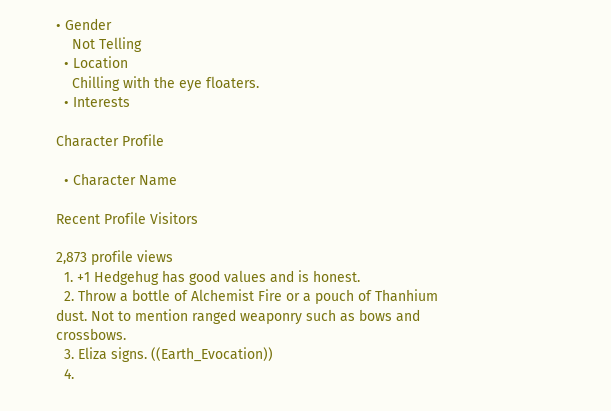• Gender
    Not Telling
  • Location
    Chilling with the eye floaters.
  • Interests

Character Profile

  • Character Name

Recent Profile Visitors

2,873 profile views
  1. +1 Hedgehug has good values and is honest.
  2. Throw a bottle of Alchemist Fire or a pouch of Thanhium dust. Not to mention ranged weaponry such as bows and crossbows.
  3. Eliza signs. ((Earth_Evocation))
  4.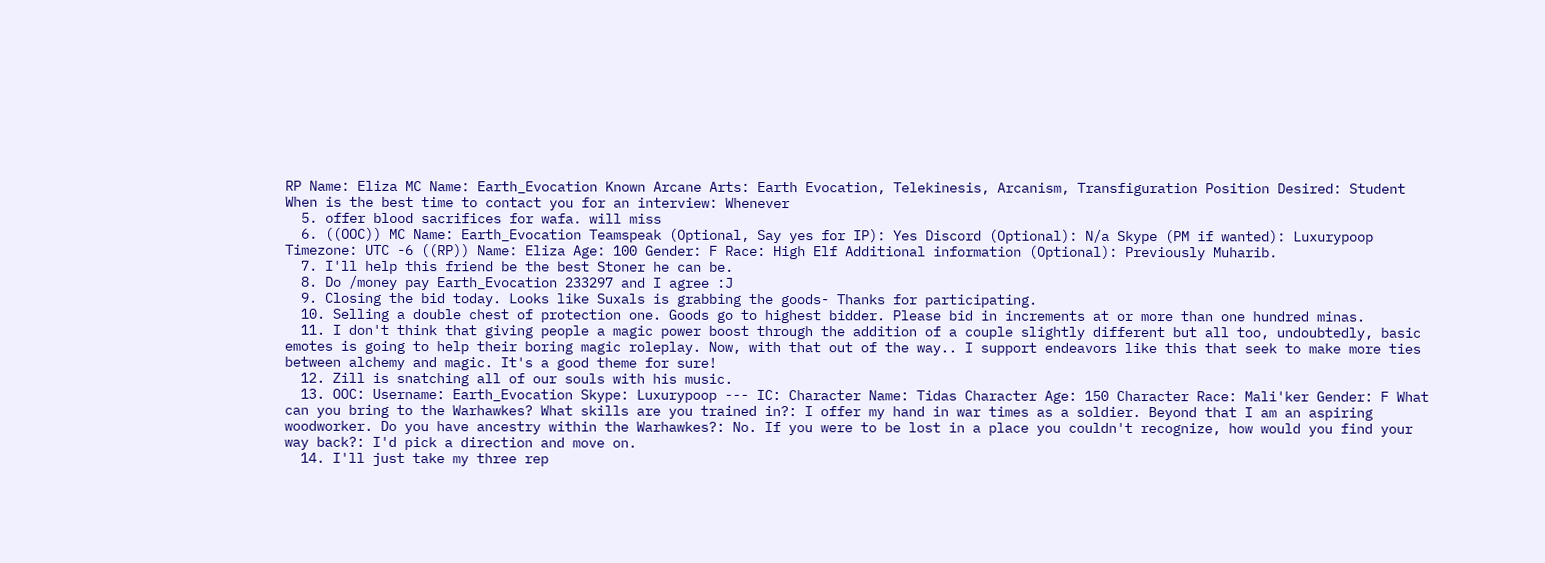RP Name: Eliza MC Name: Earth_Evocation Known Arcane Arts: Earth Evocation, Telekinesis, Arcanism, Transfiguration Position Desired: Student When is the best time to contact you for an interview: Whenever
  5. offer blood sacrifices for wafa. will miss
  6. ((OOC)) MC Name: Earth_Evocation Teamspeak (Optional, Say yes for IP): Yes Discord (Optional): N/a Skype (PM if wanted): Luxurypoop Timezone: UTC -6 ((RP)) Name: Eliza Age: 100 Gender: F Race: High Elf Additional information (Optional): Previously Muharib.
  7. I'll help this friend be the best Stoner he can be.
  8. Do /money pay Earth_Evocation 233297 and I agree :J
  9. Closing the bid today. Looks like Suxals is grabbing the goods- Thanks for participating.
  10. Selling a double chest of protection one. Goods go to highest bidder. Please bid in increments at or more than one hundred minas.
  11. I don't think that giving people a magic power boost through the addition of a couple slightly different but all too, undoubtedly, basic emotes is going to help their boring magic roleplay. Now, with that out of the way.. I support endeavors like this that seek to make more ties between alchemy and magic. It's a good theme for sure!
  12. Zill is snatching all of our souls with his music.
  13. OOC: Username: Earth_Evocation Skype: Luxurypoop --- IC: Character Name: Tidas Character Age: 150 Character Race: Mali'ker Gender: F What can you bring to the Warhawkes? What skills are you trained in?: I offer my hand in war times as a soldier. Beyond that I am an aspiring woodworker. Do you have ancestry within the Warhawkes?: No. If you were to be lost in a place you couldn't recognize, how would you find your way back?: I'd pick a direction and move on.
  14. I'll just take my three rep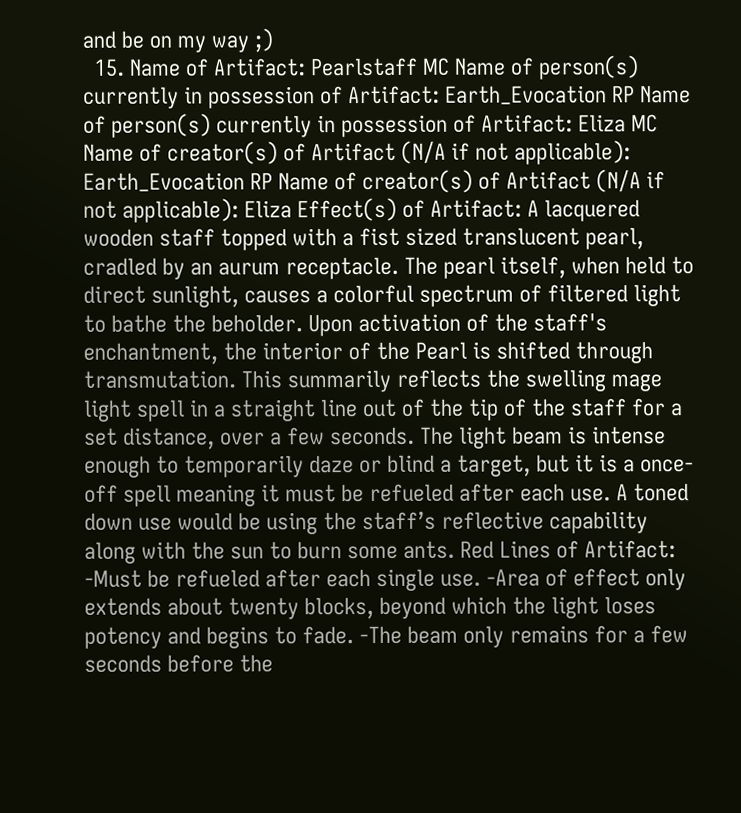and be on my way ;)
  15. Name of Artifact: Pearlstaff MC Name of person(s) currently in possession of Artifact: Earth_Evocation RP Name of person(s) currently in possession of Artifact: Eliza MC Name of creator(s) of Artifact (N/A if not applicable): Earth_Evocation RP Name of creator(s) of Artifact (N/A if not applicable): Eliza Effect(s) of Artifact: A lacquered wooden staff topped with a fist sized translucent pearl, cradled by an aurum receptacle. The pearl itself, when held to direct sunlight, causes a colorful spectrum of filtered light to bathe the beholder. Upon activation of the staff's enchantment, the interior of the Pearl is shifted through transmutation. This summarily reflects the swelling mage light spell in a straight line out of the tip of the staff for a set distance, over a few seconds. The light beam is intense enough to temporarily daze or blind a target, but it is a once-off spell meaning it must be refueled after each use. A toned down use would be using the staff’s reflective capability along with the sun to burn some ants. Red Lines of Artifact: -Must be refueled after each single use. -Area of effect only extends about twenty blocks, beyond which the light loses potency and begins to fade. -The beam only remains for a few seconds before the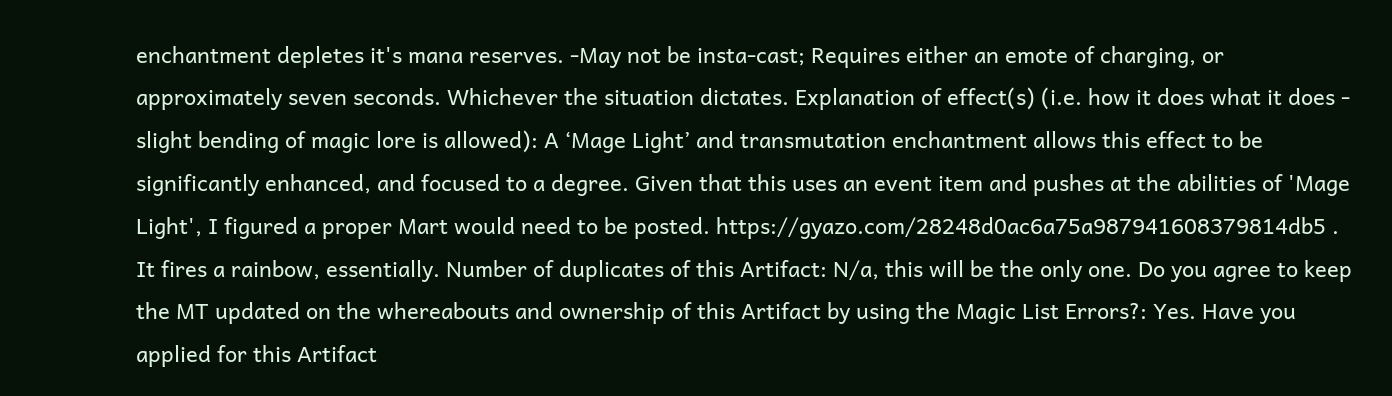enchantment depletes it's mana reserves. -May not be insta-cast; Requires either an emote of charging, or approximately seven seconds. Whichever the situation dictates. Explanation of effect(s) (i.e. how it does what it does - slight bending of magic lore is allowed): A ‘Mage Light’ and transmutation enchantment allows this effect to be significantly enhanced, and focused to a degree. Given that this uses an event item and pushes at the abilities of 'Mage Light', I figured a proper Mart would need to be posted. https://gyazo.com/28248d0ac6a75a987941608379814db5 . It fires a rainbow, essentially. Number of duplicates of this Artifact: N/a, this will be the only one. Do you agree to keep the MT updated on the whereabouts and ownership of this Artifact by using the Magic List Errors?: Yes. Have you applied for this Artifact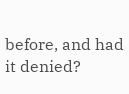before, and had it denied?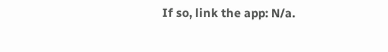If so, link the app: N/a.